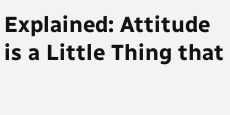Explained: Attitude is a Little Thing that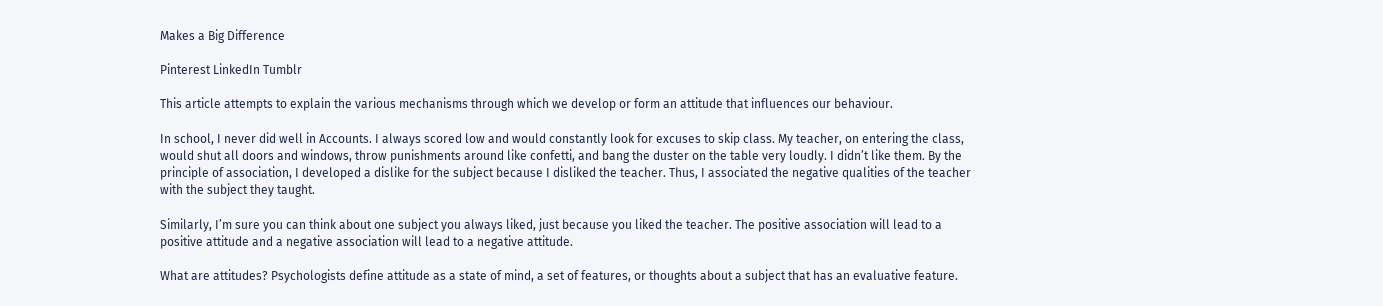Makes a Big Difference

Pinterest LinkedIn Tumblr

This article attempts to explain the various mechanisms through which we develop or form an attitude that influences our behaviour.

In school, I never did well in Accounts. I always scored low and would constantly look for excuses to skip class. My teacher, on entering the class, would shut all doors and windows, throw punishments around like confetti, and bang the duster on the table very loudly. I didn’t like them. By the principle of association, I developed a dislike for the subject because I disliked the teacher. Thus, I associated the negative qualities of the teacher with the subject they taught.

Similarly, I’m sure you can think about one subject you always liked, just because you liked the teacher. The positive association will lead to a positive attitude and a negative association will lead to a negative attitude.

What are attitudes? Psychologists define attitude as a state of mind, a set of features, or thoughts about a subject that has an evaluative feature.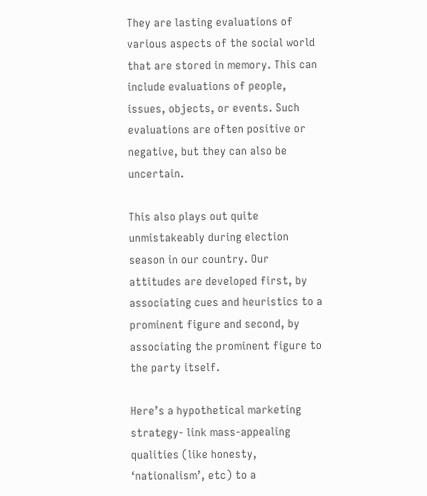They are lasting evaluations of various aspects of the social world that are stored in memory. This can include evaluations of people, issues, objects, or events. Such evaluations are often positive or negative, but they can also be uncertain.

This also plays out quite unmistakeably during election season in our country. Our attitudes are developed first, by associating cues and heuristics to a prominent figure and second, by associating the prominent figure to the party itself.

Here’s a hypothetical marketing strategy- link mass-appealing qualities (like honesty, ‘nationalism’, etc) to a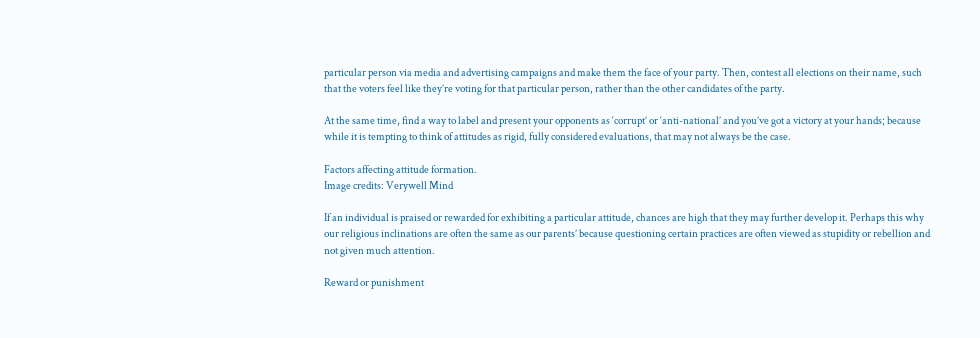particular person via media and advertising campaigns and make them the face of your party. Then, contest all elections on their name, such that the voters feel like they’re voting for that particular person, rather than the other candidates of the party.

At the same time, find a way to label and present your opponents as ‘corrupt’ or ‘anti-national’ and you’ve got a victory at your hands; because while it is tempting to think of attitudes as rigid, fully considered evaluations, that may not always be the case.

Factors affecting attitude formation.
Image credits: Verywell Mind

If an individual is praised or rewarded for exhibiting a particular attitude, chances are high that they may further develop it. Perhaps this why our religious inclinations are often the same as our parents’ because questioning certain practices are often viewed as stupidity or rebellion and not given much attention.

Reward or punishment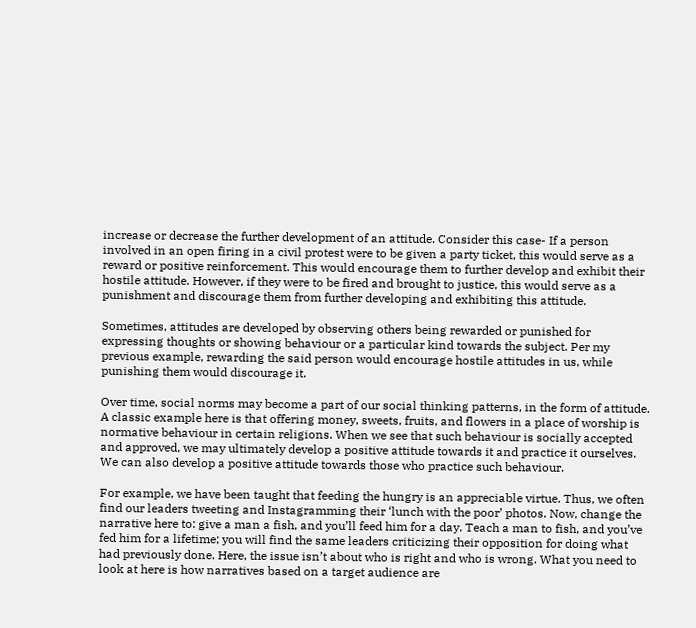increase or decrease the further development of an attitude. Consider this case- If a person involved in an open firing in a civil protest were to be given a party ticket, this would serve as a reward or positive reinforcement. This would encourage them to further develop and exhibit their hostile attitude. However, if they were to be fired and brought to justice, this would serve as a punishment and discourage them from further developing and exhibiting this attitude.

Sometimes, attitudes are developed by observing others being rewarded or punished for expressing thoughts or showing behaviour or a particular kind towards the subject. Per my previous example, rewarding the said person would encourage hostile attitudes in us, while punishing them would discourage it.

Over time, social norms may become a part of our social thinking patterns, in the form of attitude. A classic example here is that offering money, sweets, fruits, and flowers in a place of worship is normative behaviour in certain religions. When we see that such behaviour is socially accepted and approved, we may ultimately develop a positive attitude towards it and practice it ourselves. We can also develop a positive attitude towards those who practice such behaviour.

For example, we have been taught that feeding the hungry is an appreciable virtue. Thus, we often find our leaders tweeting and Instagramming their ‘lunch with the poor’ photos. Now, change the narrative here to: give a man a fish, and you’ll feed him for a day. Teach a man to fish, and you’ve fed him for a lifetime; you will find the same leaders criticizing their opposition for doing what had previously done. Here, the issue isn’t about who is right and who is wrong. What you need to look at here is how narratives based on a target audience are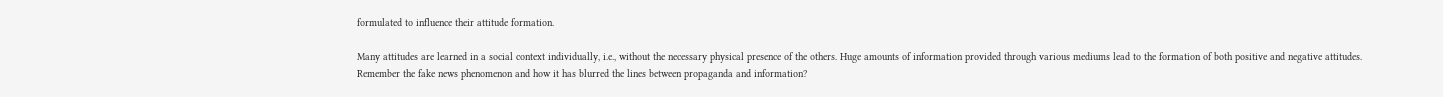formulated to influence their attitude formation.

Many attitudes are learned in a social context individually, i.e., without the necessary physical presence of the others. Huge amounts of information provided through various mediums lead to the formation of both positive and negative attitudes. Remember the fake news phenomenon and how it has blurred the lines between propaganda and information?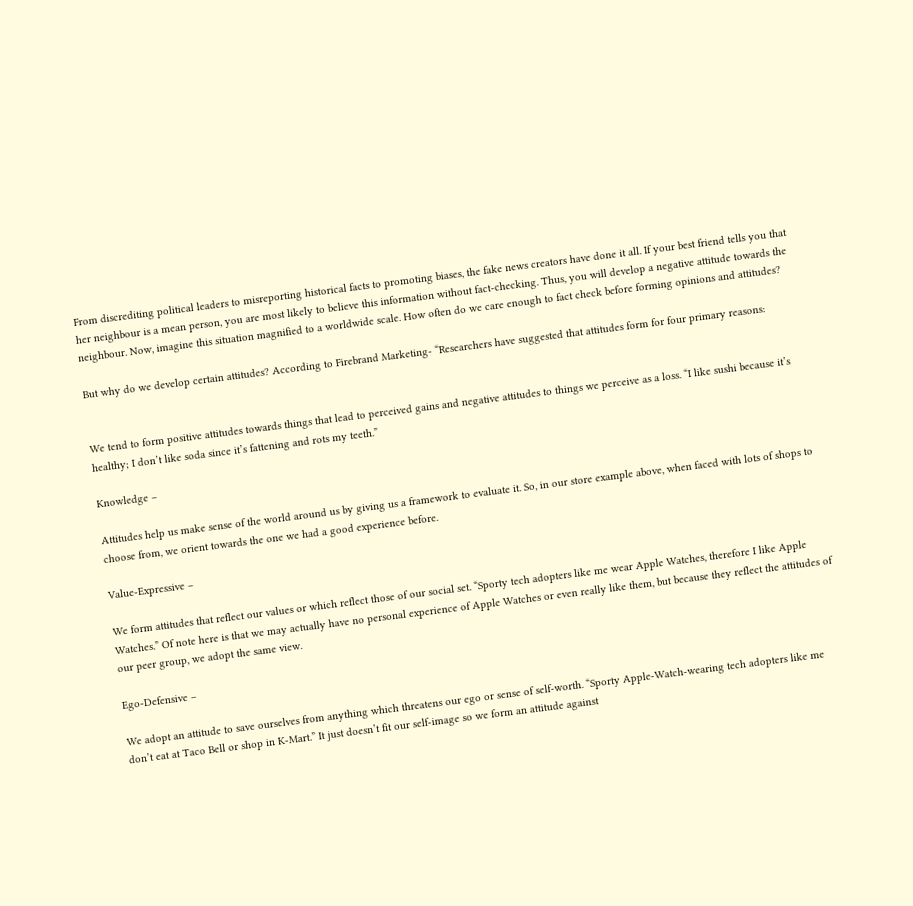From discrediting political leaders to misreporting historical facts to promoting biases, the fake news creators have done it all. If your best friend tells you that her neighbour is a mean person, you are most likely to believe this information without fact-checking. Thus, you will develop a negative attitude towards the neighbour. Now, imagine this situation magnified to a worldwide scale. How often do we care enough to fact check before forming opinions and attitudes?

But why do we develop certain attitudes? According to Firebrand Marketing- “Researchers have suggested that attitudes form for four primary reasons:


We tend to form positive attitudes towards things that lead to perceived gains and negative attitudes to things we perceive as a loss. “I like sushi because it’s healthy; I don’t like soda since it’s fattening and rots my teeth.”

Knowledge –

Attitudes help us make sense of the world around us by giving us a framework to evaluate it. So, in our store example above, when faced with lots of shops to choose from, we orient towards the one we had a good experience before.

Value-Expressive –

We form attitudes that reflect our values or which reflect those of our social set. “Sporty tech adopters like me wear Apple Watches, therefore I like Apple Watches.” Of note here is that we may actually have no personal experience of Apple Watches or even really like them, but because they reflect the attitudes of our peer group, we adopt the same view.

Ego-Defensive –

We adopt an attitude to save ourselves from anything which threatens our ego or sense of self-worth. “Sporty Apple-Watch-wearing tech adopters like me don’t eat at Taco Bell or shop in K-Mart.” It just doesn’t fit our self-image so we form an attitude against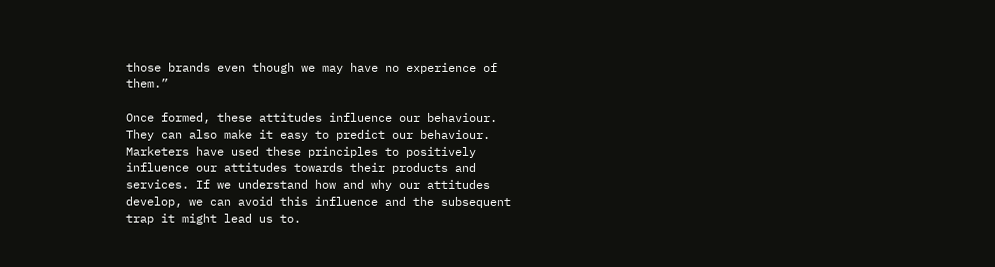those brands even though we may have no experience of them.”

Once formed, these attitudes influence our behaviour. They can also make it easy to predict our behaviour. Marketers have used these principles to positively influence our attitudes towards their products and services. If we understand how and why our attitudes develop, we can avoid this influence and the subsequent trap it might lead us to.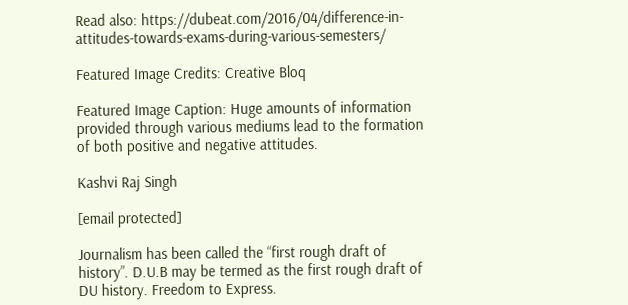Read also: https://dubeat.com/2016/04/difference-in-attitudes-towards-exams-during-various-semesters/

Featured Image Credits: Creative Bloq

Featured Image Caption: Huge amounts of information provided through various mediums lead to the formation of both positive and negative attitudes.

Kashvi Raj Singh

[email protected]

Journalism has been called the “first rough draft of history”. D.U.B may be termed as the first rough draft of DU history. Freedom to Express.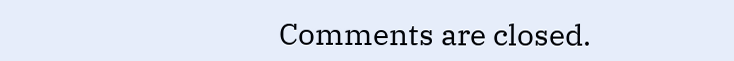Comments are closed.